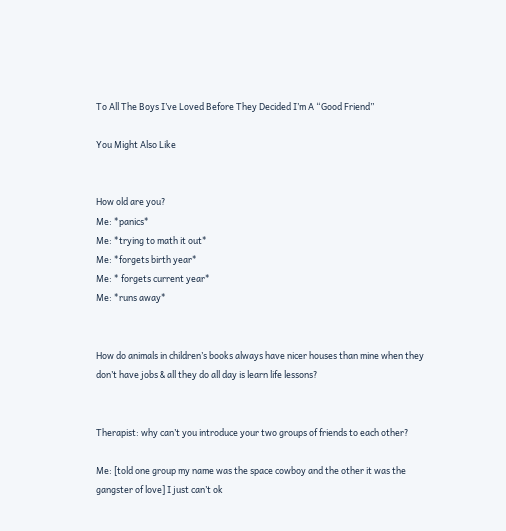To All The Boys I’ve Loved Before They Decided I’m A “Good Friend”

You Might Also Like


How old are you?
Me: *panics*
Me: *trying to math it out*
Me: *forgets birth year*
Me: * forgets current year*
Me: *runs away*


How do animals in children’s books always have nicer houses than mine when they don’t have jobs & all they do all day is learn life lessons?


Therapist: why can’t you introduce your two groups of friends to each other?

Me: [told one group my name was the space cowboy and the other it was the gangster of love] I just can’t ok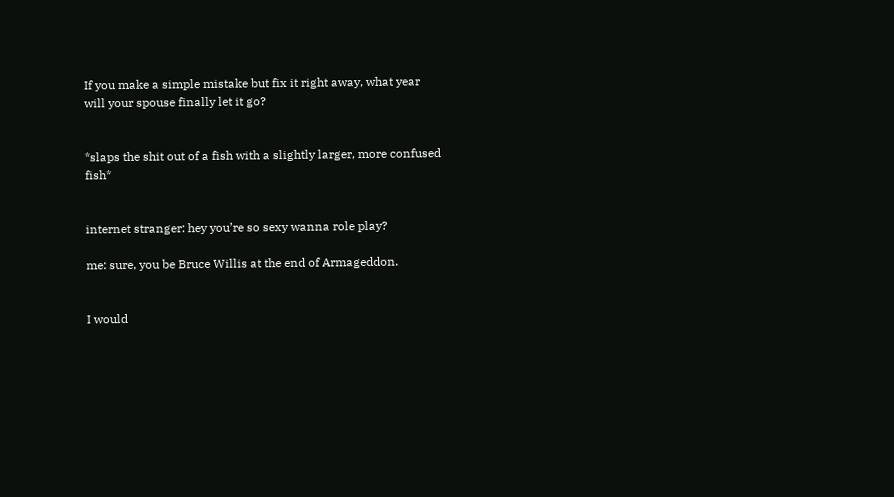If you make a simple mistake but fix it right away, what year will your spouse finally let it go?


*slaps the shit out of a fish with a slightly larger, more confused fish*


internet stranger: hey you’re so sexy wanna role play?

me: sure, you be Bruce Willis at the end of Armageddon.


I would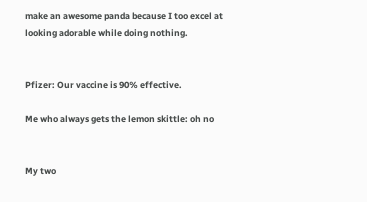make an awesome panda because I too excel at looking adorable while doing nothing.


Pfizer: Our vaccine is 90% effective.

Me who always gets the lemon skittle: oh no


My two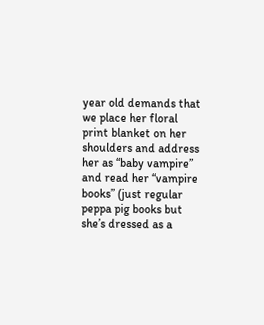year old demands that we place her floral print blanket on her shoulders and address her as “baby vampire” and read her “vampire books” (just regular peppa pig books but she’s dressed as a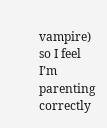vampire) so I feel I’m parenting correctly